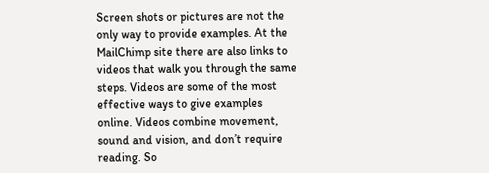Screen shots or pictures are not the only way to provide examples. At the MailChimp site there are also links to videos that walk you through the same steps. Videos are some of the most effective ways to give examples online. Videos combine movement, sound and vision, and don’t require reading. So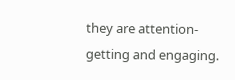they are attention-getting and engaging.